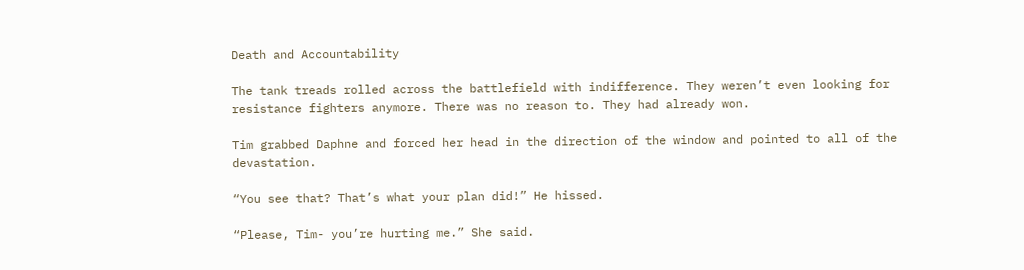Death and Accountability

The tank treads rolled across the battlefield with indifference. They weren’t even looking for resistance fighters anymore. There was no reason to. They had already won.

Tim grabbed Daphne and forced her head in the direction of the window and pointed to all of the devastation.

“You see that? That’s what your plan did!” He hissed.

“Please, Tim- you’re hurting me.” She said.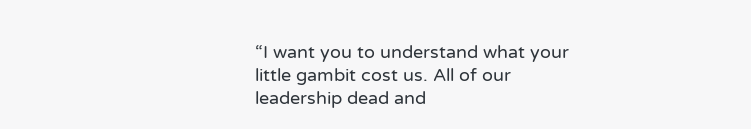“I want you to understand what your little gambit cost us. All of our leadership dead and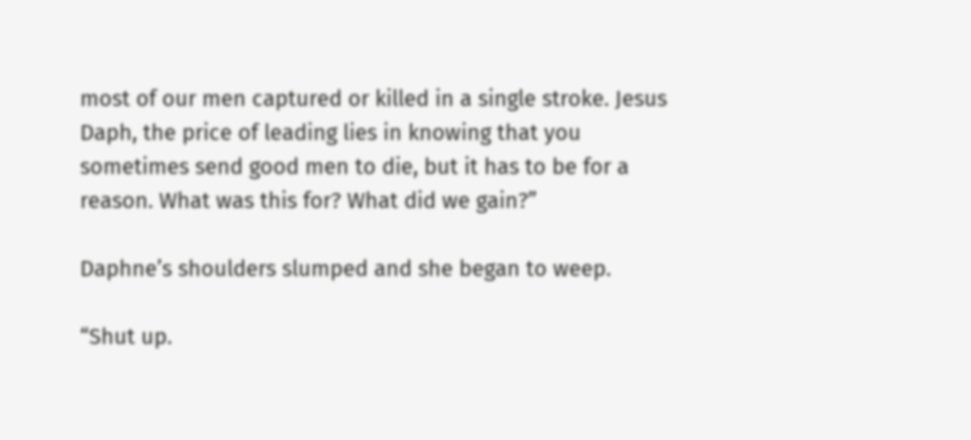most of our men captured or killed in a single stroke. Jesus Daph, the price of leading lies in knowing that you sometimes send good men to die, but it has to be for a reason. What was this for? What did we gain?”

Daphne’s shoulders slumped and she began to weep.

“Shut up.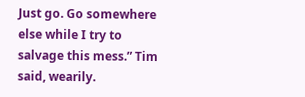Just go. Go somewhere else while I try to salvage this mess.” Tim said, wearily.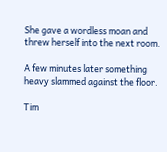She gave a wordless moan and threw herself into the next room.

A few minutes later something heavy slammed against the floor.

Tim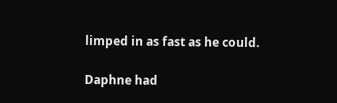limped in as fast as he could.

Daphne had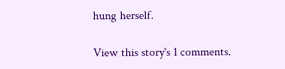hung herself.

View this story's 1 comments.